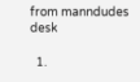from manndudes desk

  1.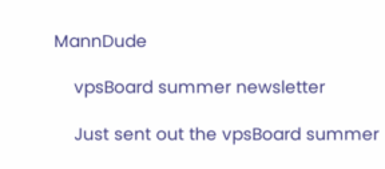MannDude

    vpsBoard summer newsletter

    Just sent out the vpsBoard summer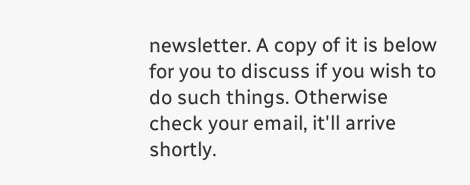newsletter. A copy of it is below for you to discuss if you wish to do such things. Otherwise check your email, it'll arrive shortly.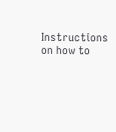Instructions on how to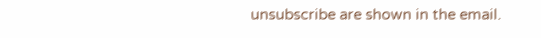unsubscribe are shown in the email.